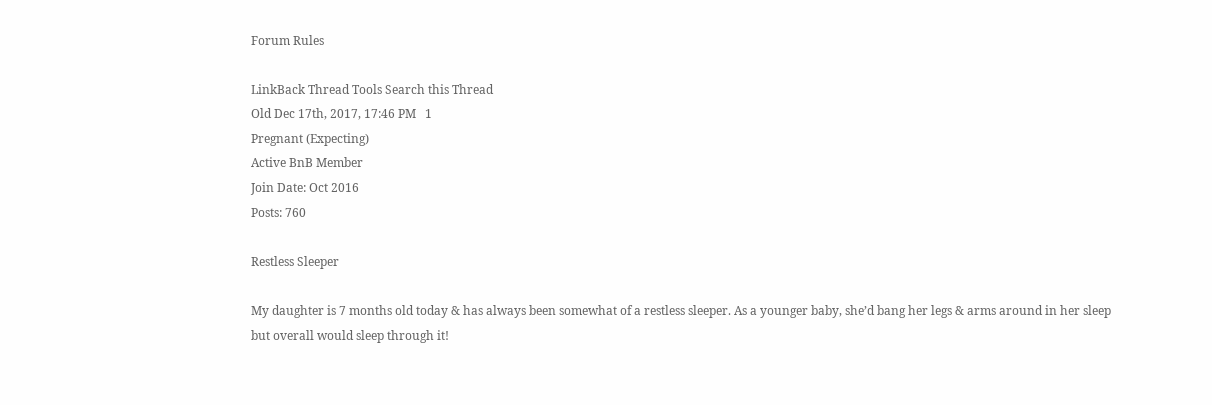Forum Rules

LinkBack Thread Tools Search this Thread
Old Dec 17th, 2017, 17:46 PM   1
Pregnant (Expecting)
Active BnB Member
Join Date: Oct 2016
Posts: 760

Restless Sleeper

My daughter is 7 months old today & has always been somewhat of a restless sleeper. As a younger baby, she’d bang her legs & arms around in her sleep but overall would sleep through it!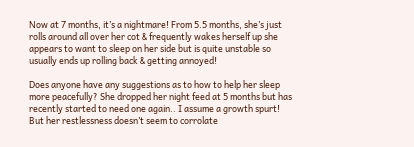Now at 7 months, it’s a nightmare! From 5.5 months, she’s just rolls around all over her cot & frequently wakes herself up she appears to want to sleep on her side but is quite unstable so usually ends up rolling back & getting annoyed!

Does anyone have any suggestions as to how to help her sleep more peacefully? She dropped her night feed at 5 months but has recently started to need one again.. I assume a growth spurt! But her restlessness doesn’t seem to corrolate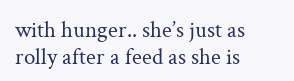with hunger.. she’s just as rolly after a feed as she is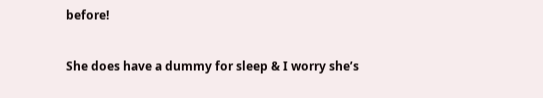before!

She does have a dummy for sleep & I worry she’s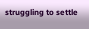struggling to settle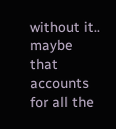without it.. maybe that accounts for all the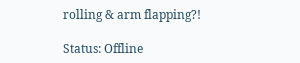rolling & arm flapping?!

Status: Offline